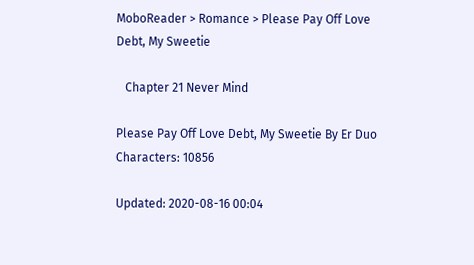MoboReader > Romance > Please Pay Off Love Debt, My Sweetie

   Chapter 21 Never Mind

Please Pay Off Love Debt, My Sweetie By Er Duo Characters: 10856

Updated: 2020-08-16 00:04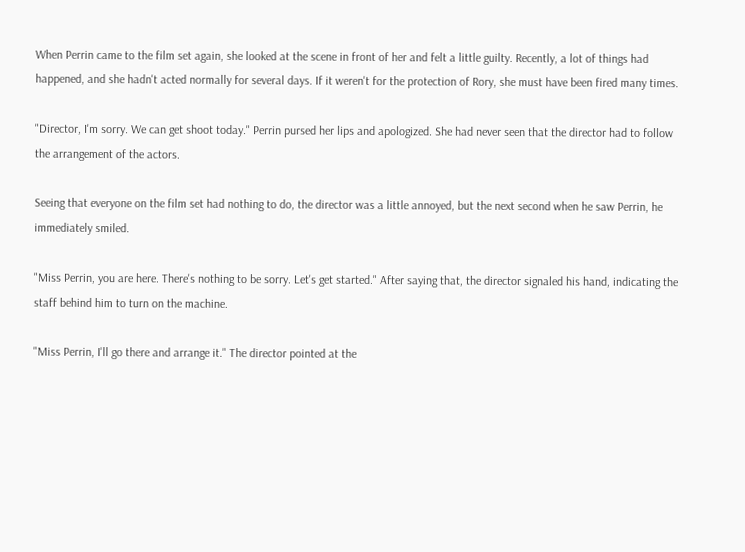When Perrin came to the film set again, she looked at the scene in front of her and felt a little guilty. Recently, a lot of things had happened, and she hadn't acted normally for several days. If it weren't for the protection of Rory, she must have been fired many times.

"Director, I'm sorry. We can get shoot today." Perrin pursed her lips and apologized. She had never seen that the director had to follow the arrangement of the actors.

Seeing that everyone on the film set had nothing to do, the director was a little annoyed, but the next second when he saw Perrin, he immediately smiled.

"Miss Perrin, you are here. There's nothing to be sorry. Let's get started." After saying that, the director signaled his hand, indicating the staff behind him to turn on the machine.

"Miss Perrin, I'll go there and arrange it." The director pointed at the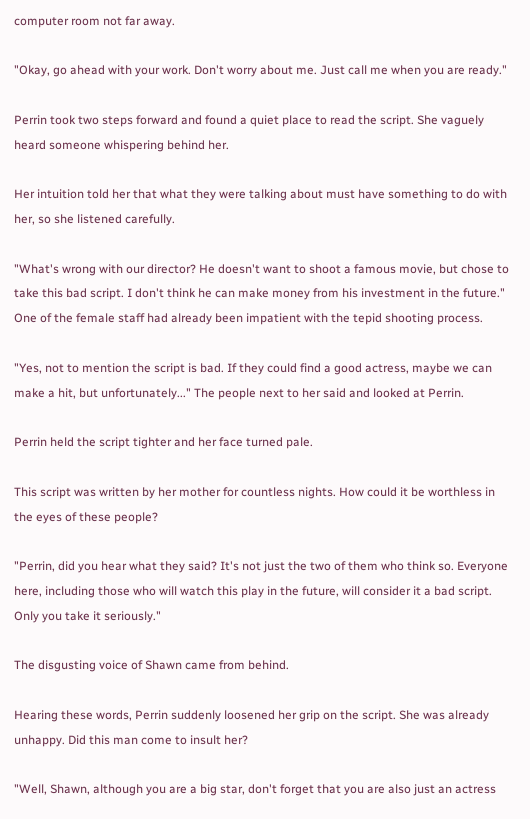computer room not far away.

"Okay, go ahead with your work. Don't worry about me. Just call me when you are ready."

Perrin took two steps forward and found a quiet place to read the script. She vaguely heard someone whispering behind her.

Her intuition told her that what they were talking about must have something to do with her, so she listened carefully.

"What's wrong with our director? He doesn't want to shoot a famous movie, but chose to take this bad script. I don't think he can make money from his investment in the future." One of the female staff had already been impatient with the tepid shooting process.

"Yes, not to mention the script is bad. If they could find a good actress, maybe we can make a hit, but unfortunately..." The people next to her said and looked at Perrin.

Perrin held the script tighter and her face turned pale.

This script was written by her mother for countless nights. How could it be worthless in the eyes of these people?

"Perrin, did you hear what they said? It's not just the two of them who think so. Everyone here, including those who will watch this play in the future, will consider it a bad script. Only you take it seriously."

The disgusting voice of Shawn came from behind.

Hearing these words, Perrin suddenly loosened her grip on the script. She was already unhappy. Did this man come to insult her?

"Well, Shawn, although you are a big star, don't forget that you are also just an actress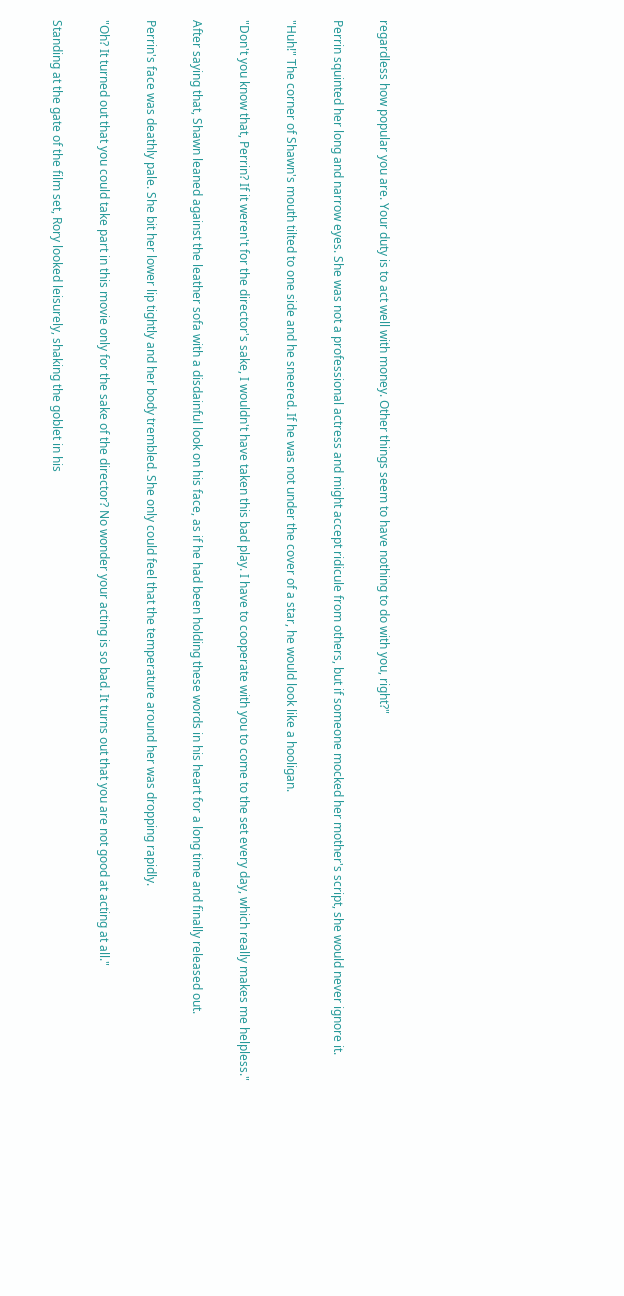regardless how popular you are. Your duty is to act well with money. Other things seem to have nothing to do with you, right?"

Perrin squinted her long and narrow eyes. She was not a professional actress and might accept ridicule from others, but if someone mocked her mother's script, she would never ignore it.

"Huh!" The corner of Shawn's mouth tilted to one side and he sneered. If he was not under the cover of a star, he would look like a hooligan.

"Don't you know that, Perrin? If it weren't for the director's sake, I wouldn't have taken this bad play. I have to cooperate with you to come to the set every day, which really makes me helpless."

After saying that, Shawn leaned against the leather sofa with a disdainful look on his face, as if he had been holding these words in his heart for a long time and finally released out.

Perrin's face was deathly pale. She bit her lower lip tightly and her body trembled. She only could feel that the temperature around her was dropping rapidly.

"Oh? It turned out that you could take part in this movie only for the sake of the director? No wonder your acting is so bad. It turns out that you are not good at acting at all."

Standing at the gate of the film set, Rory looked leisurely, shaking the goblet in his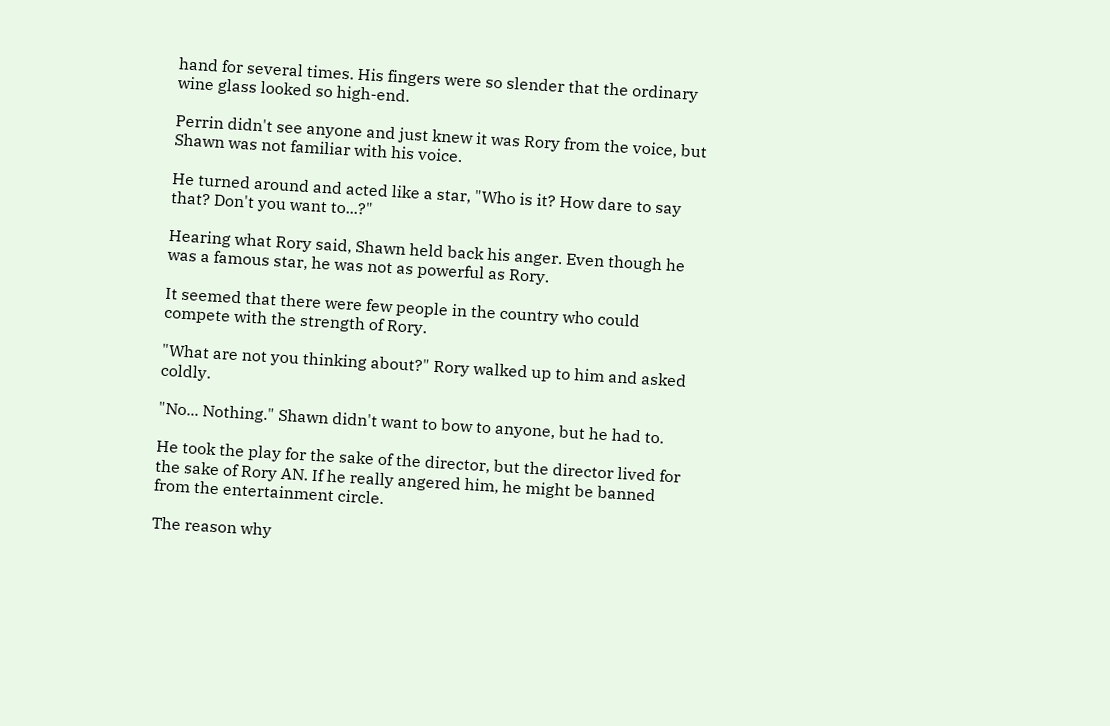hand for several times. His fingers were so slender that the ordinary wine glass looked so high-end.

Perrin didn't see anyone and just knew it was Rory from the voice, but Shawn was not familiar with his voice.

He turned around and acted like a star, "Who is it? How dare to say that? Don't you want to...?"

Hearing what Rory said, Shawn held back his anger. Even though he was a famous star, he was not as powerful as Rory.

It seemed that there were few people in the country who could compete with the strength of Rory.

"What are not you thinking about?" Rory walked up to him and asked coldly.

"No... Nothing." Shawn didn't want to bow to anyone, but he had to.

He took the play for the sake of the director, but the director lived for the sake of Rory AN. If he really angered him, he might be banned from the entertainment circle.

The reason why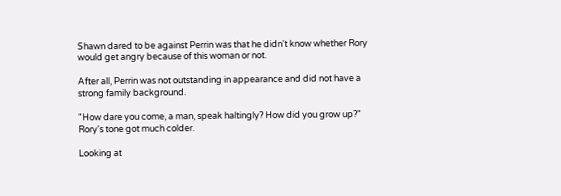Shawn dared to be against Perrin was that he didn't know whether Rory would get angry because of this woman or not.

After all, Perrin was not outstanding in appearance and did not have a strong family background.

"How dare you come, a man, speak haltingly? How did you grow up?" Rory's tone got much colder.

Looking at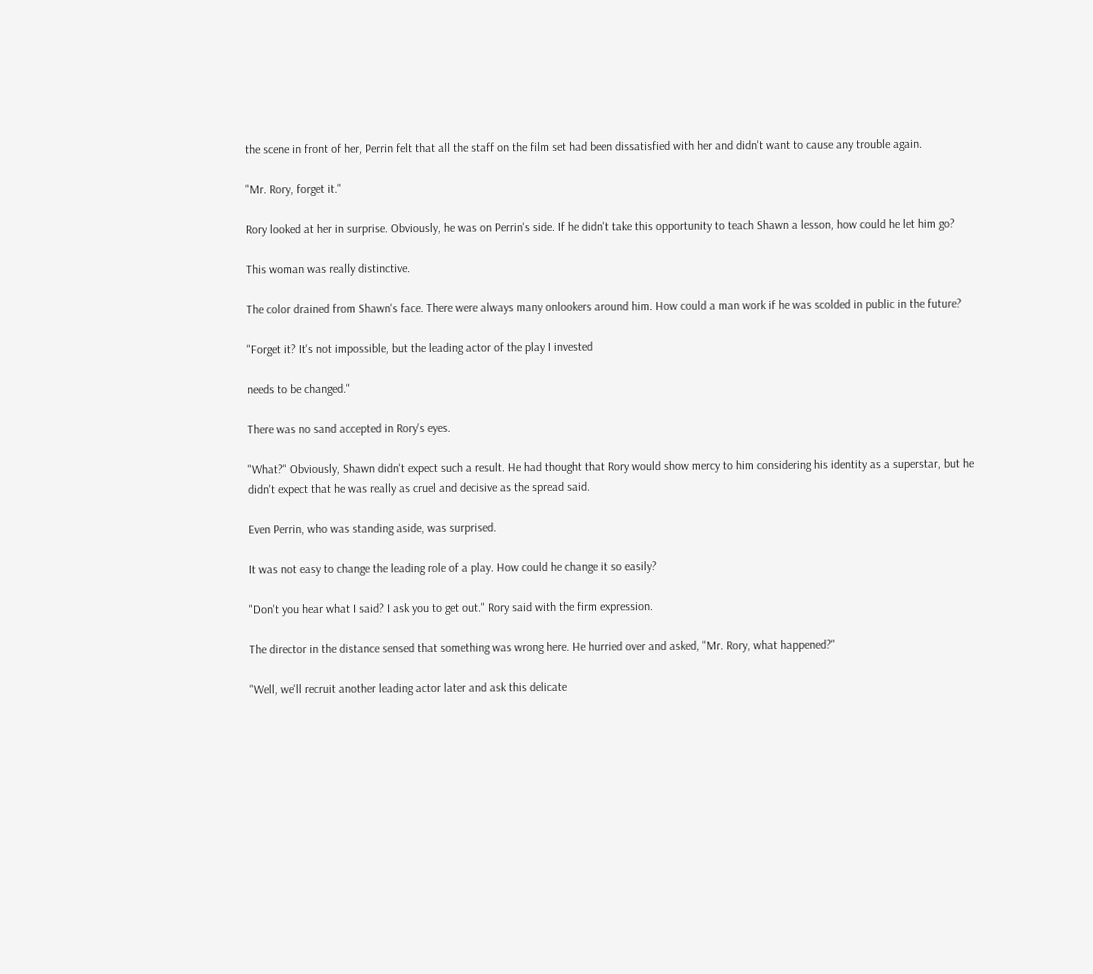the scene in front of her, Perrin felt that all the staff on the film set had been dissatisfied with her and didn't want to cause any trouble again.

"Mr. Rory, forget it."

Rory looked at her in surprise. Obviously, he was on Perrin's side. If he didn't take this opportunity to teach Shawn a lesson, how could he let him go?

This woman was really distinctive.

The color drained from Shawn's face. There were always many onlookers around him. How could a man work if he was scolded in public in the future?

"Forget it? It's not impossible, but the leading actor of the play I invested

needs to be changed."

There was no sand accepted in Rory's eyes.

"What?" Obviously, Shawn didn't expect such a result. He had thought that Rory would show mercy to him considering his identity as a superstar, but he didn't expect that he was really as cruel and decisive as the spread said.

Even Perrin, who was standing aside, was surprised.

It was not easy to change the leading role of a play. How could he change it so easily?

"Don't you hear what I said? I ask you to get out." Rory said with the firm expression.

The director in the distance sensed that something was wrong here. He hurried over and asked, "Mr. Rory, what happened?"

"Well, we'll recruit another leading actor later and ask this delicate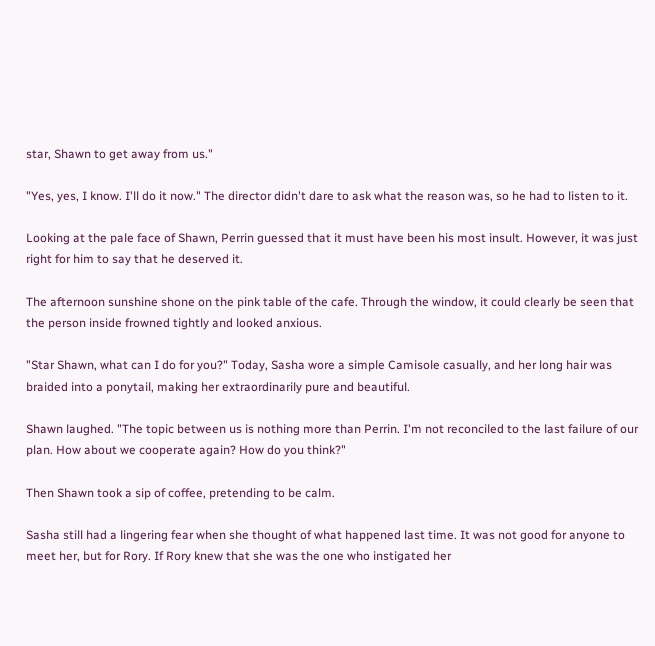star, Shawn to get away from us."

"Yes, yes, I know. I'll do it now." The director didn't dare to ask what the reason was, so he had to listen to it.

Looking at the pale face of Shawn, Perrin guessed that it must have been his most insult. However, it was just right for him to say that he deserved it.

The afternoon sunshine shone on the pink table of the cafe. Through the window, it could clearly be seen that the person inside frowned tightly and looked anxious.

"Star Shawn, what can I do for you?" Today, Sasha wore a simple Camisole casually, and her long hair was braided into a ponytail, making her extraordinarily pure and beautiful.

Shawn laughed. "The topic between us is nothing more than Perrin. I'm not reconciled to the last failure of our plan. How about we cooperate again? How do you think?"

Then Shawn took a sip of coffee, pretending to be calm.

Sasha still had a lingering fear when she thought of what happened last time. It was not good for anyone to meet her, but for Rory. If Rory knew that she was the one who instigated her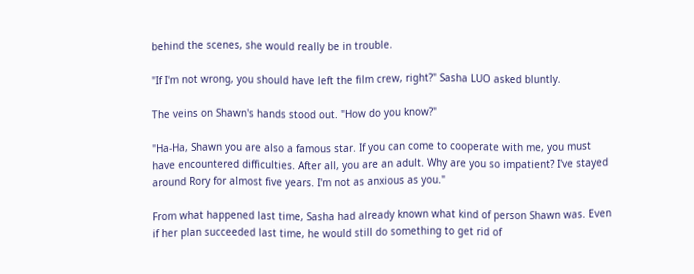behind the scenes, she would really be in trouble.

"If I'm not wrong, you should have left the film crew, right?" Sasha LUO asked bluntly.

The veins on Shawn's hands stood out. "How do you know?"

"Ha-Ha, Shawn you are also a famous star. If you can come to cooperate with me, you must have encountered difficulties. After all, you are an adult. Why are you so impatient? I've stayed around Rory for almost five years. I'm not as anxious as you."

From what happened last time, Sasha had already known what kind of person Shawn was. Even if her plan succeeded last time, he would still do something to get rid of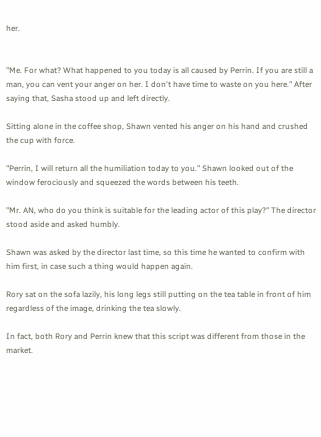her.


"Me. For what? What happened to you today is all caused by Perrin. If you are still a man, you can vent your anger on her. I don't have time to waste on you here." After saying that, Sasha stood up and left directly.

Sitting alone in the coffee shop, Shawn vented his anger on his hand and crushed the cup with force.

"Perrin, I will return all the humiliation today to you." Shawn looked out of the window ferociously and squeezed the words between his teeth.

"Mr. AN, who do you think is suitable for the leading actor of this play?" The director stood aside and asked humbly.

Shawn was asked by the director last time, so this time he wanted to confirm with him first, in case such a thing would happen again.

Rory sat on the sofa lazily, his long legs still putting on the tea table in front of him regardless of the image, drinking the tea slowly.

In fact, both Rory and Perrin knew that this script was different from those in the market.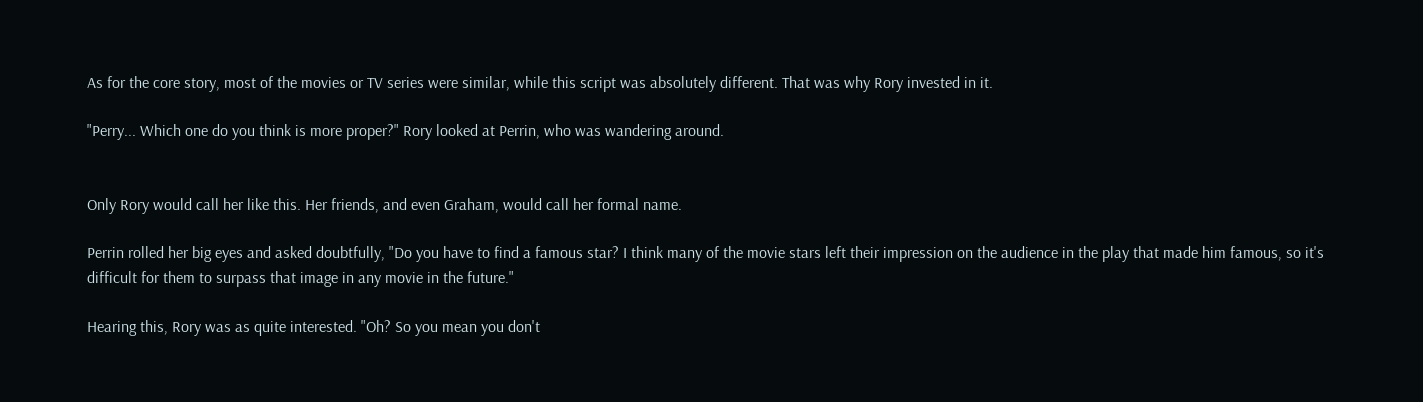As for the core story, most of the movies or TV series were similar, while this script was absolutely different. That was why Rory invested in it.

"Perry... Which one do you think is more proper?" Rory looked at Perrin, who was wandering around.


Only Rory would call her like this. Her friends, and even Graham, would call her formal name.

Perrin rolled her big eyes and asked doubtfully, "Do you have to find a famous star? I think many of the movie stars left their impression on the audience in the play that made him famous, so it's difficult for them to surpass that image in any movie in the future."

Hearing this, Rory was as quite interested. "Oh? So you mean you don't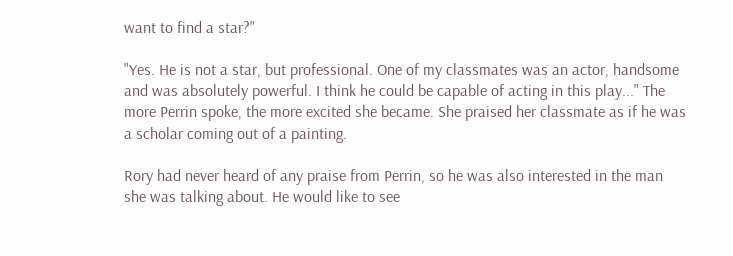want to find a star?"

"Yes. He is not a star, but professional. One of my classmates was an actor, handsome and was absolutely powerful. I think he could be capable of acting in this play..." The more Perrin spoke, the more excited she became. She praised her classmate as if he was a scholar coming out of a painting.

Rory had never heard of any praise from Perrin, so he was also interested in the man she was talking about. He would like to see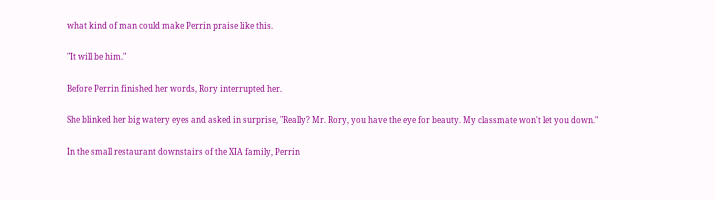what kind of man could make Perrin praise like this.

"It will be him."

Before Perrin finished her words, Rory interrupted her.

She blinked her big watery eyes and asked in surprise, "Really? Mr. Rory, you have the eye for beauty. My classmate won't let you down."

In the small restaurant downstairs of the XIA family, Perrin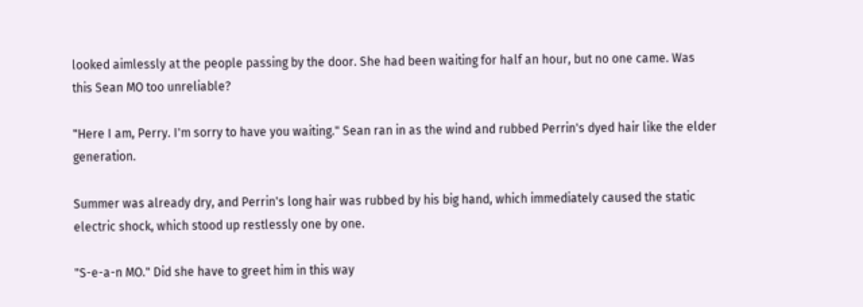looked aimlessly at the people passing by the door. She had been waiting for half an hour, but no one came. Was this Sean MO too unreliable?

"Here I am, Perry. I'm sorry to have you waiting." Sean ran in as the wind and rubbed Perrin's dyed hair like the elder generation.

Summer was already dry, and Perrin's long hair was rubbed by his big hand, which immediately caused the static electric shock, which stood up restlessly one by one.

"S-e-a-n MO." Did she have to greet him in this way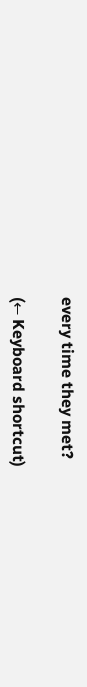every time they met?

(← Keyboard shortcut)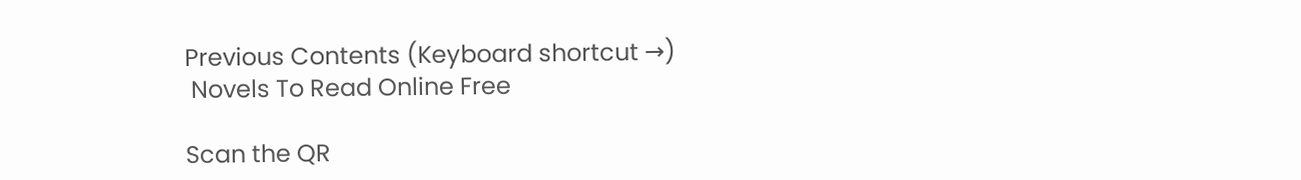Previous Contents (Keyboard shortcut →)
 Novels To Read Online Free

Scan the QR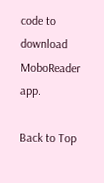code to download MoboReader app.

Back to Top